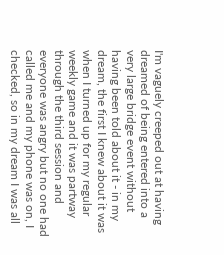I'm vaguely creeped out at having dreamed of being entered into a very large bridge event without having been told about it - in my dream, the first I knew about it was when I turned up for my regular weekly game and it was partway through the third session and everyone was angry but no one had called me and my phone was on, I checked, so in my dream I was all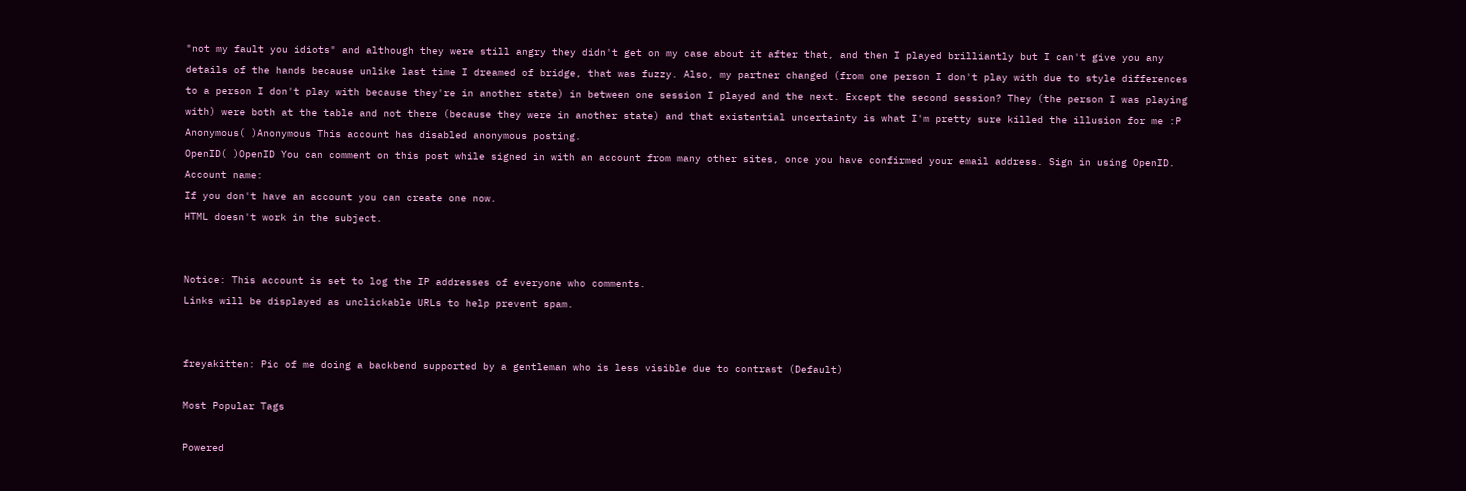"not my fault you idiots" and although they were still angry they didn't get on my case about it after that, and then I played brilliantly but I can't give you any details of the hands because unlike last time I dreamed of bridge, that was fuzzy. Also, my partner changed (from one person I don't play with due to style differences to a person I don't play with because they're in another state) in between one session I played and the next. Except the second session? They (the person I was playing with) were both at the table and not there (because they were in another state) and that existential uncertainty is what I'm pretty sure killed the illusion for me :P
Anonymous( )Anonymous This account has disabled anonymous posting.
OpenID( )OpenID You can comment on this post while signed in with an account from many other sites, once you have confirmed your email address. Sign in using OpenID.
Account name:
If you don't have an account you can create one now.
HTML doesn't work in the subject.


Notice: This account is set to log the IP addresses of everyone who comments.
Links will be displayed as unclickable URLs to help prevent spam.


freyakitten: Pic of me doing a backbend supported by a gentleman who is less visible due to contrast (Default)

Most Popular Tags

Powered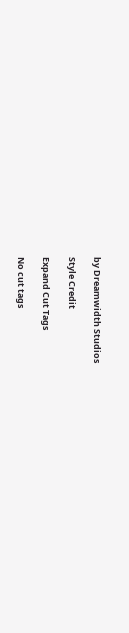by Dreamwidth Studios

Style Credit

Expand Cut Tags

No cut tags